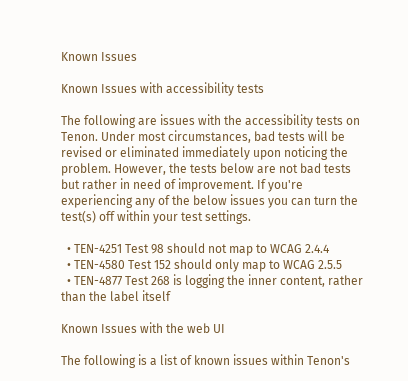Known Issues

Known Issues with accessibility tests

The following are issues with the accessibility tests on Tenon. Under most circumstances, bad tests will be revised or eliminated immediately upon noticing the problem. However, the tests below are not bad tests but rather in need of improvement. If you're experiencing any of the below issues you can turn the test(s) off within your test settings.

  • TEN-4251 Test 98 should not map to WCAG 2.4.4
  • TEN-4580 Test 152 should only map to WCAG 2.5.5
  • TEN-4877 Test 268 is logging the inner content, rather than the label itself

Known Issues with the web UI

The following is a list of known issues within Tenon's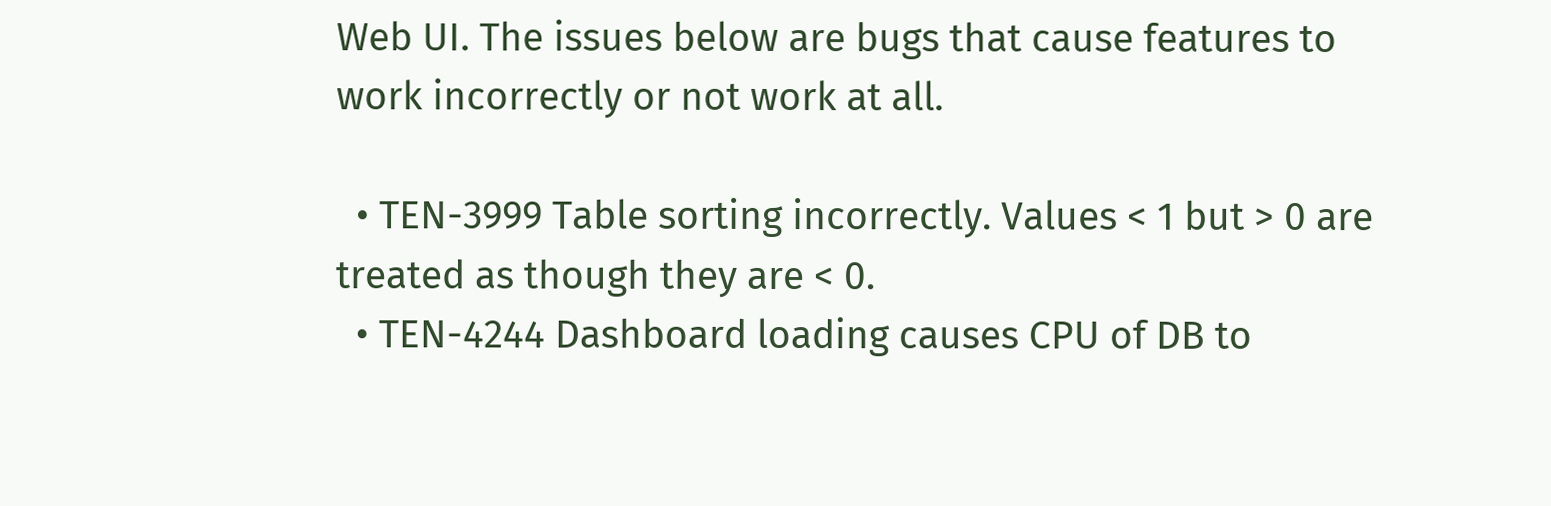Web UI. The issues below are bugs that cause features to work incorrectly or not work at all.

  • TEN-3999 Table sorting incorrectly. Values < 1 but > 0 are treated as though they are < 0.
  • TEN-4244 Dashboard loading causes CPU of DB to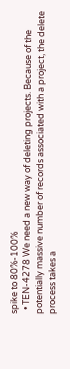spike to 80%-100%
  • TEN-4278 We need a new way of deleting projects. Because of the potentially massive number of records associated with a project, the delete process takes a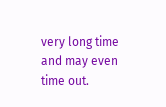very long time and may even time out.